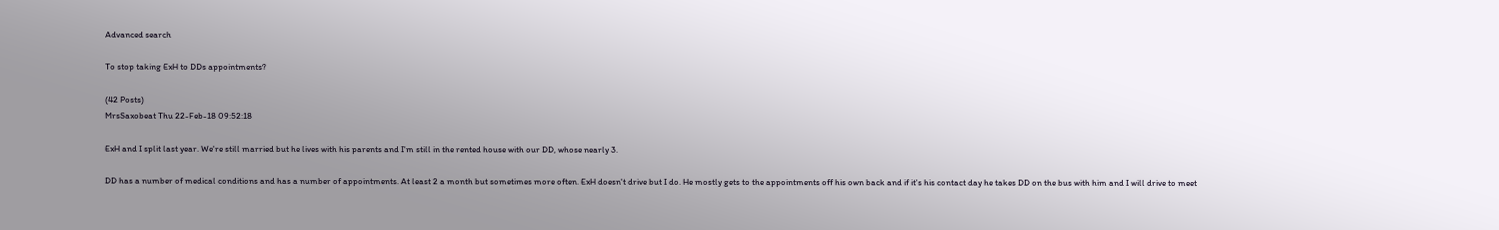Advanced search

To stop taking ExH to DDs appointments?

(42 Posts)
MrsSaxobeat Thu 22-Feb-18 09:52:18

ExH and I split last year. We're still married but he lives with his parents and I'm still in the rented house with our DD, whose nearly 3.

DD has a number of medical conditions and has a number of appointments. At least 2 a month but sometimes more often. ExH doesn't drive but I do. He mostly gets to the appointments off his own back and if it's his contact day he takes DD on the bus with him and I will drive to meet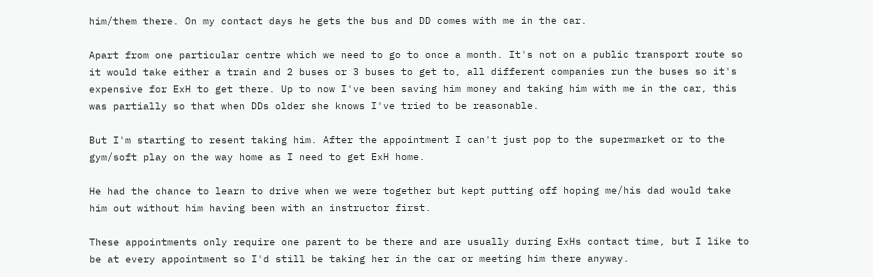him/them there. On my contact days he gets the bus and DD comes with me in the car.

Apart from one particular centre which we need to go to once a month. It's not on a public transport route so it would take either a train and 2 buses or 3 buses to get to, all different companies run the buses so it's expensive for ExH to get there. Up to now I've been saving him money and taking him with me in the car, this was partially so that when DDs older she knows I've tried to be reasonable.

But I'm starting to resent taking him. After the appointment I can't just pop to the supermarket or to the gym/soft play on the way home as I need to get ExH home.

He had the chance to learn to drive when we were together but kept putting off hoping me/his dad would take him out without him having been with an instructor first.

These appointments only require one parent to be there and are usually during ExHs contact time, but I like to be at every appointment so I'd still be taking her in the car or meeting him there anyway.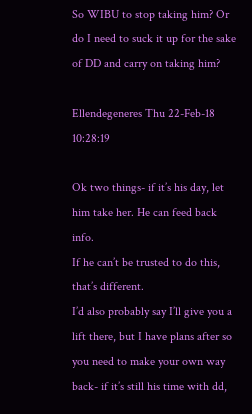So WIBU to stop taking him? Or do I need to suck it up for the sake of DD and carry on taking him?

Ellendegeneres Thu 22-Feb-18 10:28:19

Ok two things- if it’s his day, let him take her. He can feed back info.
If he can’t be trusted to do this, that’s different.
I’d also probably say I’ll give you a lift there, but I have plans after so you need to make your own way back- if it’s still his time with dd,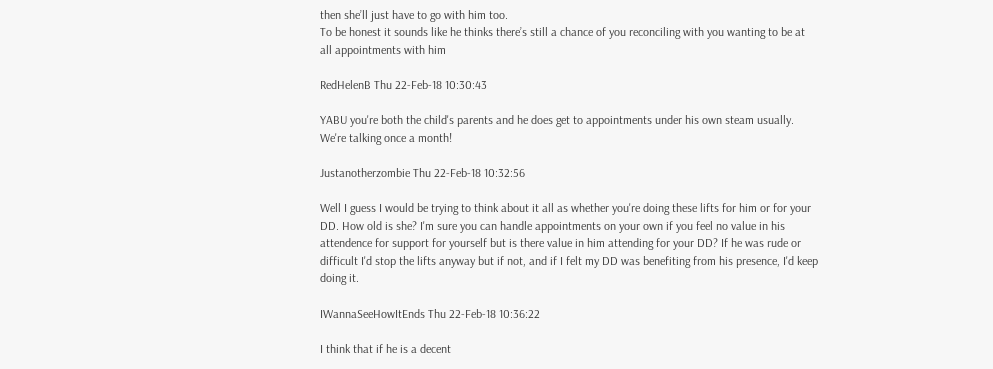then she’ll just have to go with him too.
To be honest it sounds like he thinks there’s still a chance of you reconciling with you wanting to be at all appointments with him

RedHelenB Thu 22-Feb-18 10:30:43

YABU you're both the child's parents and he does get to appointments under his own steam usually. We're talking once a month!

Justanotherzombie Thu 22-Feb-18 10:32:56

Well I guess I would be trying to think about it all as whether you're doing these lifts for him or for your DD. How old is she? I'm sure you can handle appointments on your own if you feel no value in his attendence for support for yourself but is there value in him attending for your DD? If he was rude or difficult I'd stop the lifts anyway but if not, and if I felt my DD was benefiting from his presence, I'd keep doing it.

IWannaSeeHowItEnds Thu 22-Feb-18 10:36:22

I think that if he is a decent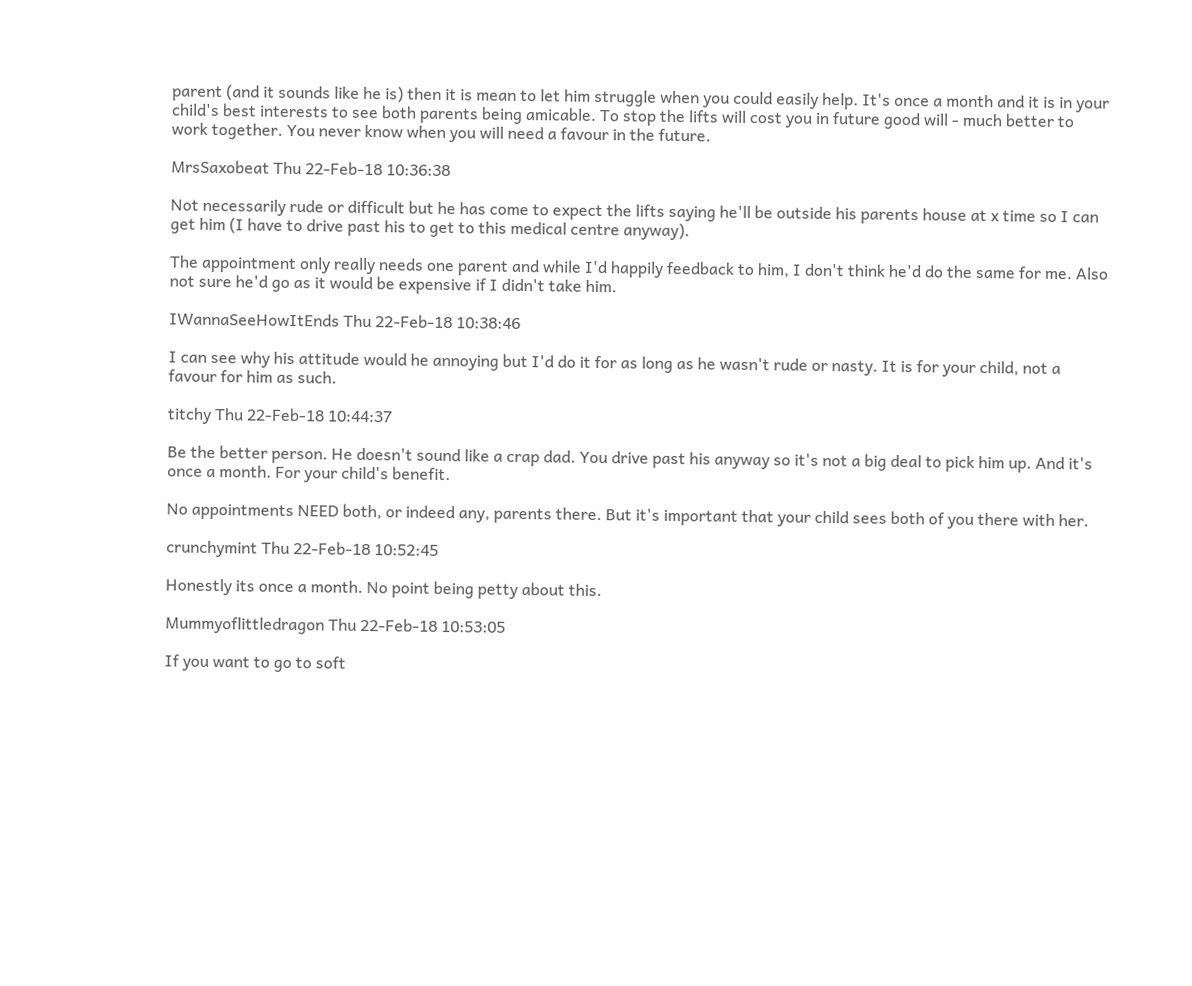parent (and it sounds like he is) then it is mean to let him struggle when you could easily help. It's once a month and it is in your child's best interests to see both parents being amicable. To stop the lifts will cost you in future good will - much better to work together. You never know when you will need a favour in the future.

MrsSaxobeat Thu 22-Feb-18 10:36:38

Not necessarily rude or difficult but he has come to expect the lifts saying he'll be outside his parents house at x time so I can get him (I have to drive past his to get to this medical centre anyway).

The appointment only really needs one parent and while I'd happily feedback to him, I don't think he'd do the same for me. Also not sure he'd go as it would be expensive if I didn't take him.

IWannaSeeHowItEnds Thu 22-Feb-18 10:38:46

I can see why his attitude would he annoying but I'd do it for as long as he wasn't rude or nasty. It is for your child, not a favour for him as such.

titchy Thu 22-Feb-18 10:44:37

Be the better person. He doesn't sound like a crap dad. You drive past his anyway so it's not a big deal to pick him up. And it's once a month. For your child's benefit.

No appointments NEED both, or indeed any, parents there. But it's important that your child sees both of you there with her.

crunchymint Thu 22-Feb-18 10:52:45

Honestly its once a month. No point being petty about this.

Mummyoflittledragon Thu 22-Feb-18 10:53:05

If you want to go to soft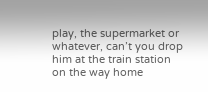play, the supermarket or whatever, can’t you drop him at the train station on the way home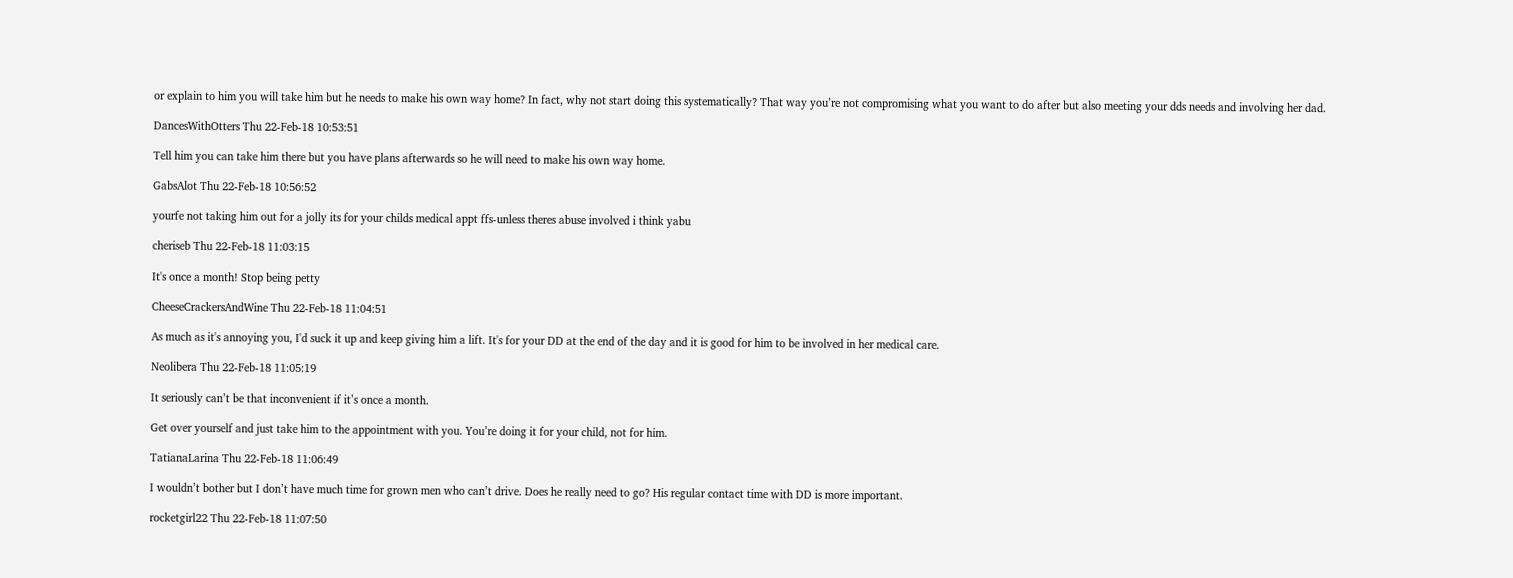or explain to him you will take him but he needs to make his own way home? In fact, why not start doing this systematically? That way you’re not compromising what you want to do after but also meeting your dds needs and involving her dad.

DancesWithOtters Thu 22-Feb-18 10:53:51

Tell him you can take him there but you have plans afterwards so he will need to make his own way home.

GabsAlot Thu 22-Feb-18 10:56:52

yourfe not taking him out for a jolly its for your childs medical appt ffs-unless theres abuse involved i think yabu

cheriseb Thu 22-Feb-18 11:03:15

It's once a month! Stop being petty

CheeseCrackersAndWine Thu 22-Feb-18 11:04:51

As much as it's annoying you, I'd suck it up and keep giving him a lift. It's for your DD at the end of the day and it is good for him to be involved in her medical care.

Neolibera Thu 22-Feb-18 11:05:19

It seriously can’t be that inconvenient if it’s once a month.

Get over yourself and just take him to the appointment with you. You’re doing it for your child, not for him.

TatianaLarina Thu 22-Feb-18 11:06:49

I wouldn’t bother but I don’t have much time for grown men who can’t drive. Does he really need to go? His regular contact time with DD is more important.

rocketgirl22 Thu 22-Feb-18 11:07:50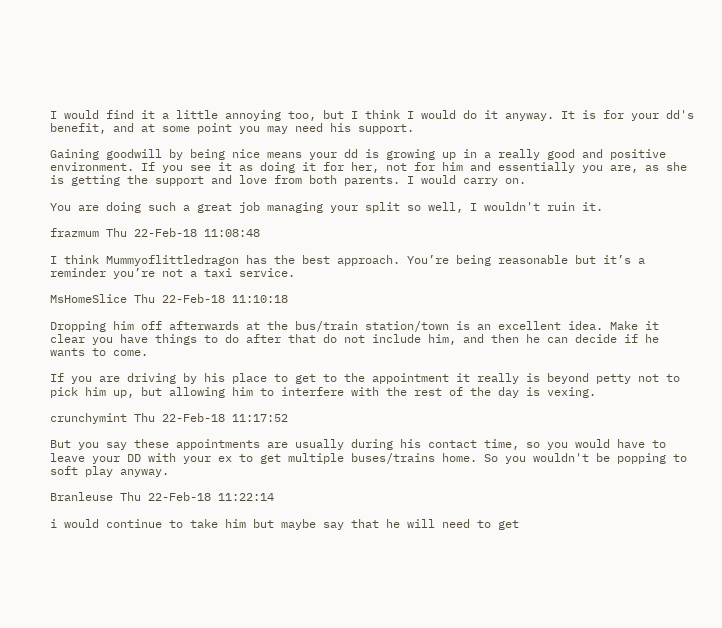I would find it a little annoying too, but I think I would do it anyway. It is for your dd's benefit, and at some point you may need his support.

Gaining goodwill by being nice means your dd is growing up in a really good and positive environment. If you see it as doing it for her, not for him and essentially you are, as she is getting the support and love from both parents. I would carry on.

You are doing such a great job managing your split so well, I wouldn't ruin it.

frazmum Thu 22-Feb-18 11:08:48

I think Mummyoflittledragon has the best approach. You’re being reasonable but it’s a reminder you’re not a taxi service.

MsHomeSlice Thu 22-Feb-18 11:10:18

Dropping him off afterwards at the bus/train station/town is an excellent idea. Make it clear you have things to do after that do not include him, and then he can decide if he wants to come.

If you are driving by his place to get to the appointment it really is beyond petty not to pick him up, but allowing him to interfere with the rest of the day is vexing.

crunchymint Thu 22-Feb-18 11:17:52

But you say these appointments are usually during his contact time, so you would have to leave your DD with your ex to get multiple buses/trains home. So you wouldn't be popping to soft play anyway.

Branleuse Thu 22-Feb-18 11:22:14

i would continue to take him but maybe say that he will need to get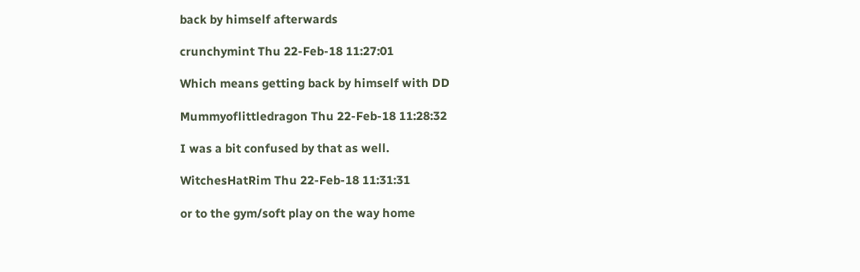back by himself afterwards

crunchymint Thu 22-Feb-18 11:27:01

Which means getting back by himself with DD

Mummyoflittledragon Thu 22-Feb-18 11:28:32

I was a bit confused by that as well.

WitchesHatRim Thu 22-Feb-18 11:31:31

or to the gym/soft play on the way home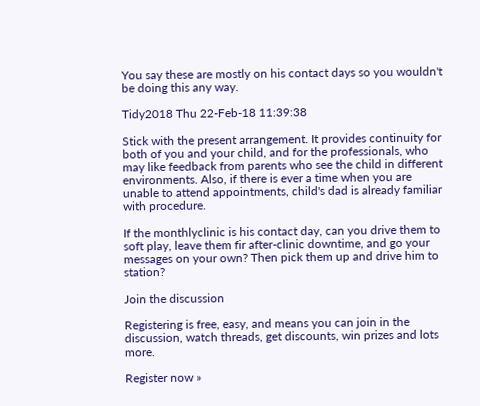You say these are mostly on his contact days so you wouldn't be doing this any way.

Tidy2018 Thu 22-Feb-18 11:39:38

Stick with the present arrangement. It provides continuity for both of you and your child, and for the professionals, who may like feedback from parents who see the child in different environments. Also, if there is ever a time when you are unable to attend appointments, child's dad is already familiar with procedure.

If the monthlyclinic is his contact day, can you drive them to soft play, leave them fir after-clinic downtime, and go your messages on your own? Then pick them up and drive him to station?

Join the discussion

Registering is free, easy, and means you can join in the discussion, watch threads, get discounts, win prizes and lots more.

Register now »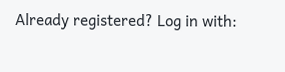Already registered? Log in with: